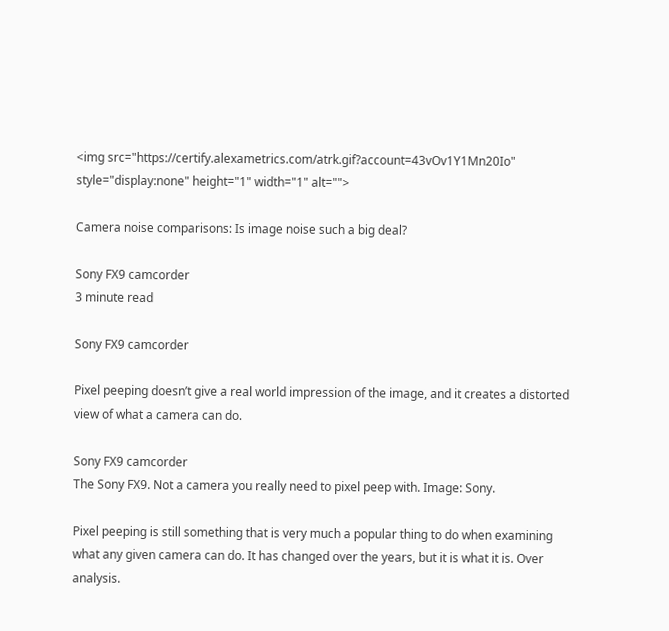<img src="https://certify.alexametrics.com/atrk.gif?account=43vOv1Y1Mn20Io" style="display:none" height="1" width="1" alt="">

Camera noise comparisons: Is image noise such a big deal?

Sony FX9 camcorder
3 minute read

Sony FX9 camcorder

Pixel peeping doesn’t give a real world impression of the image, and it creates a distorted view of what a camera can do.

Sony FX9 camcorder
The Sony FX9. Not a camera you really need to pixel peep with. Image: Sony.

Pixel peeping is still something that is very much a popular thing to do when examining what any given camera can do. It has changed over the years, but it is what it is. Over analysis.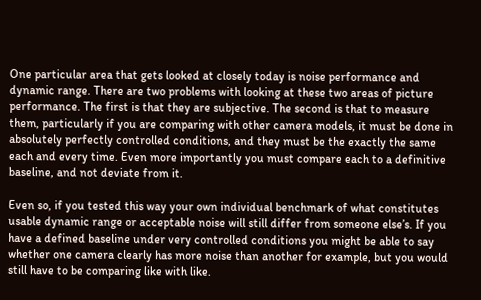One particular area that gets looked at closely today is noise performance and dynamic range. There are two problems with looking at these two areas of picture performance. The first is that they are subjective. The second is that to measure them, particularly if you are comparing with other camera models, it must be done in absolutely perfectly controlled conditions, and they must be the exactly the same each and every time. Even more importantly you must compare each to a definitive baseline, and not deviate from it.

Even so, if you tested this way your own individual benchmark of what constitutes usable dynamic range or acceptable noise will still differ from someone else’s. If you have a defined baseline under very controlled conditions you might be able to say whether one camera clearly has more noise than another for example, but you would still have to be comparing like with like.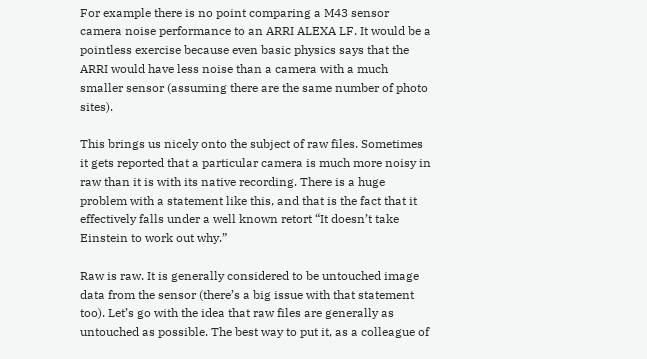For example there is no point comparing a M43 sensor camera noise performance to an ARRI ALEXA LF. It would be a pointless exercise because even basic physics says that the ARRI would have less noise than a camera with a much smaller sensor (assuming there are the same number of photo sites).

This brings us nicely onto the subject of raw files. Sometimes it gets reported that a particular camera is much more noisy in raw than it is with its native recording. There is a huge problem with a statement like this, and that is the fact that it effectively falls under a well known retort “It doesn’t take Einstein to work out why.”

Raw is raw. It is generally considered to be untouched image data from the sensor (there’s a big issue with that statement too). Let’s go with the idea that raw files are generally as untouched as possible. The best way to put it, as a colleague of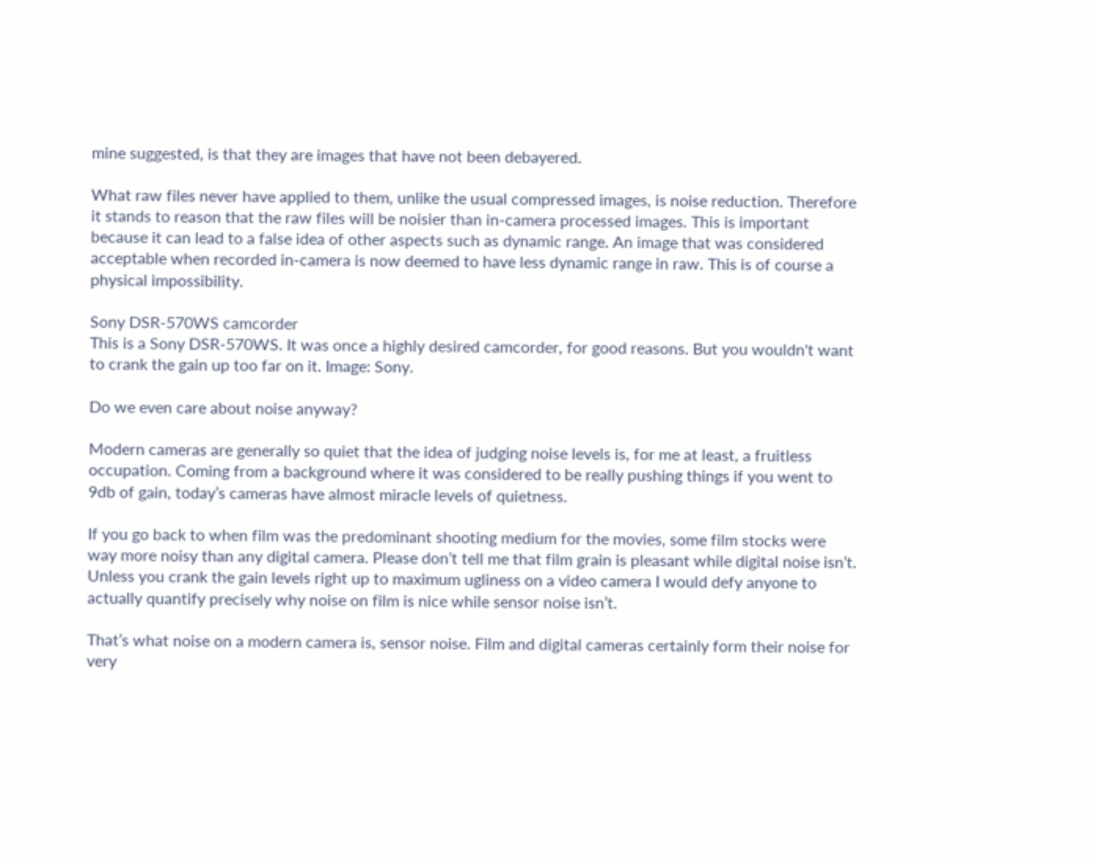mine suggested, is that they are images that have not been debayered.

What raw files never have applied to them, unlike the usual compressed images, is noise reduction. Therefore it stands to reason that the raw files will be noisier than in-camera processed images. This is important because it can lead to a false idea of other aspects such as dynamic range. An image that was considered acceptable when recorded in-camera is now deemed to have less dynamic range in raw. This is of course a physical impossibility.

Sony DSR-570WS camcorder
This is a Sony DSR-570WS. It was once a highly desired camcorder, for good reasons. But you wouldn't want to crank the gain up too far on it. Image: Sony.

Do we even care about noise anyway?

Modern cameras are generally so quiet that the idea of judging noise levels is, for me at least, a fruitless occupation. Coming from a background where it was considered to be really pushing things if you went to 9db of gain, today’s cameras have almost miracle levels of quietness.

If you go back to when film was the predominant shooting medium for the movies, some film stocks were way more noisy than any digital camera. Please don’t tell me that film grain is pleasant while digital noise isn’t. Unless you crank the gain levels right up to maximum ugliness on a video camera I would defy anyone to actually quantify precisely why noise on film is nice while sensor noise isn’t.

That’s what noise on a modern camera is, sensor noise. Film and digital cameras certainly form their noise for very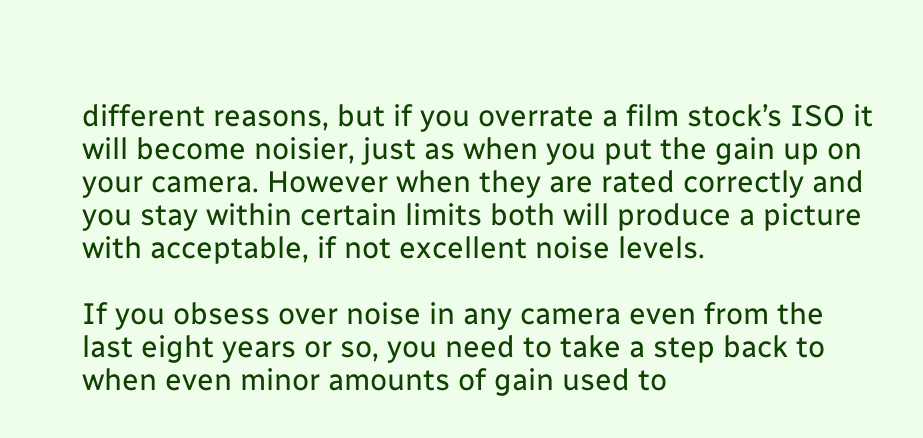different reasons, but if you overrate a film stock’s ISO it will become noisier, just as when you put the gain up on your camera. However when they are rated correctly and you stay within certain limits both will produce a picture with acceptable, if not excellent noise levels.

If you obsess over noise in any camera even from the last eight years or so, you need to take a step back to when even minor amounts of gain used to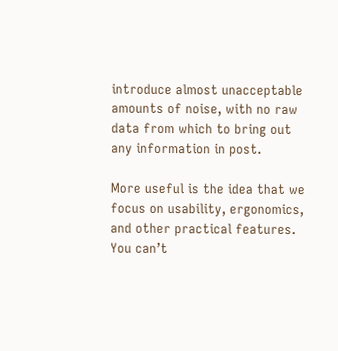introduce almost unacceptable amounts of noise, with no raw data from which to bring out any information in post.

More useful is the idea that we focus on usability, ergonomics, and other practical features. You can’t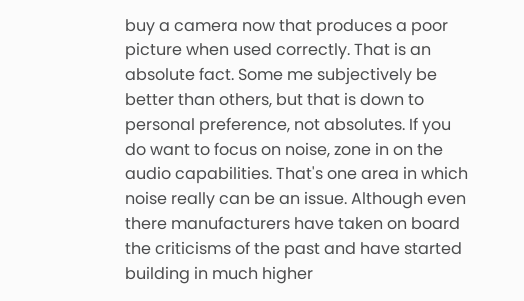buy a camera now that produces a poor picture when used correctly. That is an absolute fact. Some me subjectively be better than others, but that is down to personal preference, not absolutes. If you do want to focus on noise, zone in on the audio capabilities. That's one area in which noise really can be an issue. Although even there manufacturers have taken on board the criticisms of the past and have started building in much higher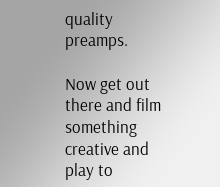quality preamps.

Now get out there and film something creative and play to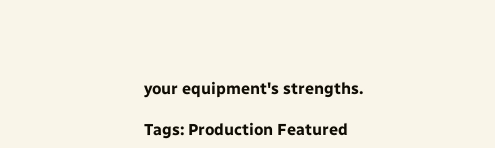your equipment's strengths.

Tags: Production Featured